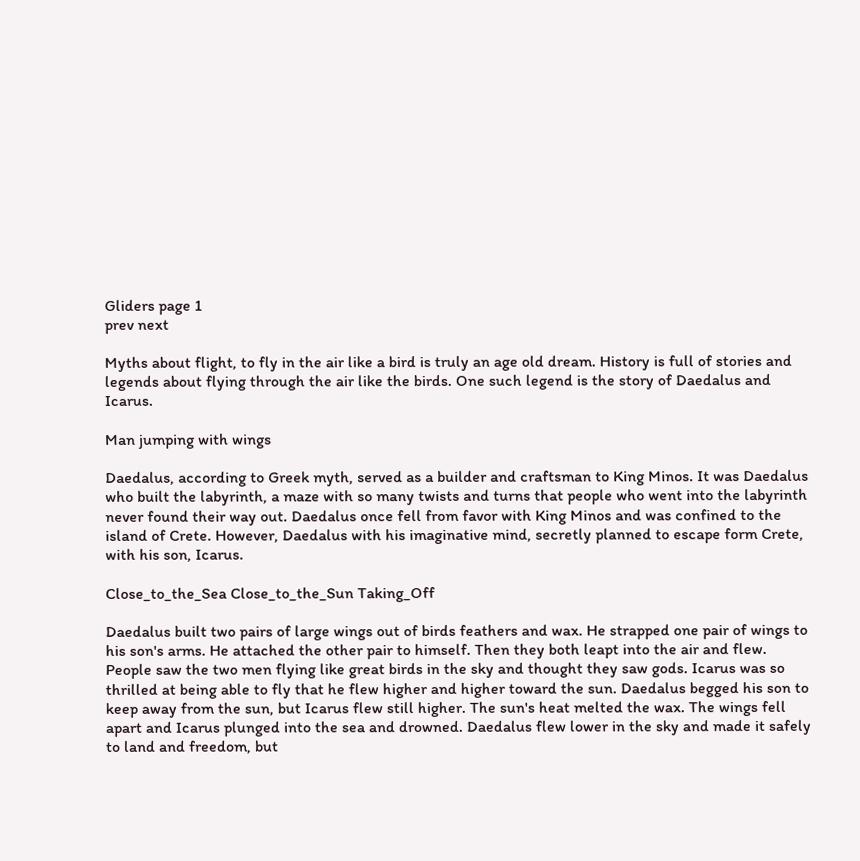Gliders page 1
prev next

Myths about flight, to fly in the air like a bird is truly an age old dream. History is full of stories and legends about flying through the air like the birds. One such legend is the story of Daedalus and Icarus.

Man jumping with wings

Daedalus, according to Greek myth, served as a builder and craftsman to King Minos. It was Daedalus who built the labyrinth, a maze with so many twists and turns that people who went into the labyrinth never found their way out. Daedalus once fell from favor with King Minos and was confined to the island of Crete. However, Daedalus with his imaginative mind, secretly planned to escape form Crete, with his son, Icarus.

Close_to_the_Sea Close_to_the_Sun Taking_Off

Daedalus built two pairs of large wings out of birds feathers and wax. He strapped one pair of wings to his son's arms. He attached the other pair to himself. Then they both leapt into the air and flew. People saw the two men flying like great birds in the sky and thought they saw gods. Icarus was so thrilled at being able to fly that he flew higher and higher toward the sun. Daedalus begged his son to keep away from the sun, but Icarus flew still higher. The sun's heat melted the wax. The wings fell apart and Icarus plunged into the sea and drowned. Daedalus flew lower in the sky and made it safely to land and freedom, but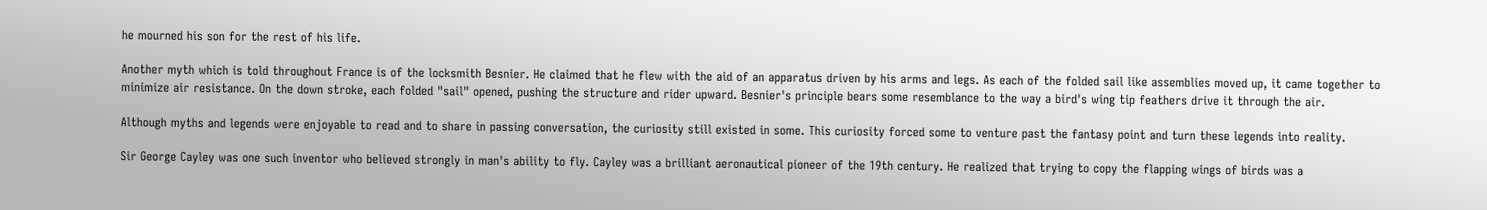he mourned his son for the rest of his life.

Another myth which is told throughout France is of the locksmith Besnier. He claimed that he flew with the aid of an apparatus driven by his arms and legs. As each of the folded sail like assemblies moved up, it came together to minimize air resistance. On the down stroke, each folded "sail" opened, pushing the structure and rider upward. Besnier's principle bears some resemblance to the way a bird's wing tip feathers drive it through the air.

Although myths and legends were enjoyable to read and to share in passing conversation, the curiosity still existed in some. This curiosity forced some to venture past the fantasy point and turn these legends into reality.

Sir George Cayley was one such inventor who believed strongly in man's ability to fly. Cayley was a brilliant aeronautical pioneer of the 19th century. He realized that trying to copy the flapping wings of birds was a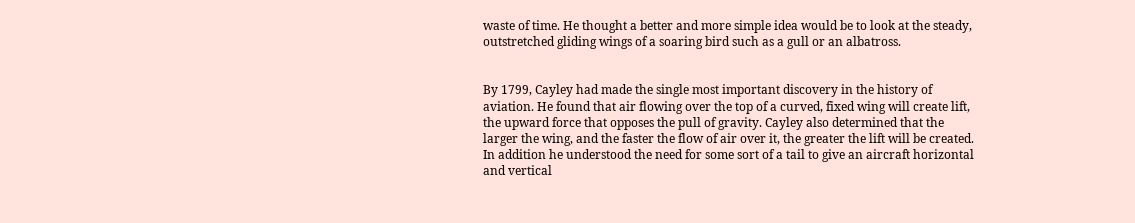waste of time. He thought a better and more simple idea would be to look at the steady, outstretched gliding wings of a soaring bird such as a gull or an albatross.


By 1799, Cayley had made the single most important discovery in the history of aviation. He found that air flowing over the top of a curved, fixed wing will create lift, the upward force that opposes the pull of gravity. Cayley also determined that the larger the wing, and the faster the flow of air over it, the greater the lift will be created. In addition he understood the need for some sort of a tail to give an aircraft horizontal and vertical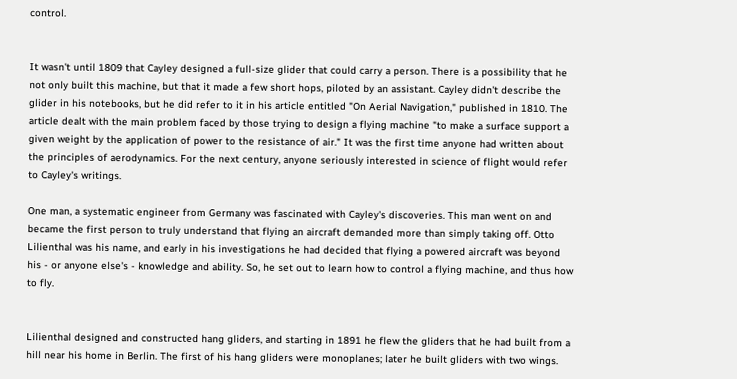control.


It wasn't until 1809 that Cayley designed a full-size glider that could carry a person. There is a possibility that he not only built this machine, but that it made a few short hops, piloted by an assistant. Cayley didn't describe the glider in his notebooks, but he did refer to it in his article entitled "On Aerial Navigation," published in 1810. The article dealt with the main problem faced by those trying to design a flying machine "to make a surface support a given weight by the application of power to the resistance of air." It was the first time anyone had written about the principles of aerodynamics. For the next century, anyone seriously interested in science of flight would refer to Cayley's writings.

One man, a systematic engineer from Germany was fascinated with Cayley's discoveries. This man went on and became the first person to truly understand that flying an aircraft demanded more than simply taking off. Otto Lilienthal was his name, and early in his investigations he had decided that flying a powered aircraft was beyond his - or anyone else's - knowledge and ability. So, he set out to learn how to control a flying machine, and thus how to fly.


Lilienthal designed and constructed hang gliders, and starting in 1891 he flew the gliders that he had built from a hill near his home in Berlin. The first of his hang gliders were monoplanes; later he built gliders with two wings.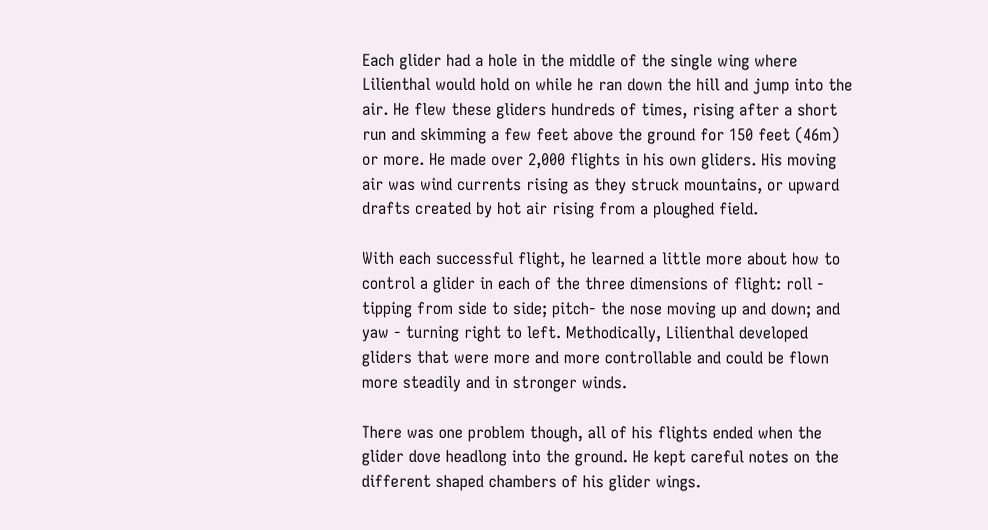Each glider had a hole in the middle of the single wing where Lilienthal would hold on while he ran down the hill and jump into the air. He flew these gliders hundreds of times, rising after a short run and skimming a few feet above the ground for 150 feet (46m) or more. He made over 2,000 flights in his own gliders. His moving air was wind currents rising as they struck mountains, or upward drafts created by hot air rising from a ploughed field.

With each successful flight, he learned a little more about how to control a glider in each of the three dimensions of flight: roll - tipping from side to side; pitch- the nose moving up and down; and yaw - turning right to left. Methodically, Lilienthal developed gliders that were more and more controllable and could be flown more steadily and in stronger winds.

There was one problem though, all of his flights ended when the glider dove headlong into the ground. He kept careful notes on the different shaped chambers of his glider wings.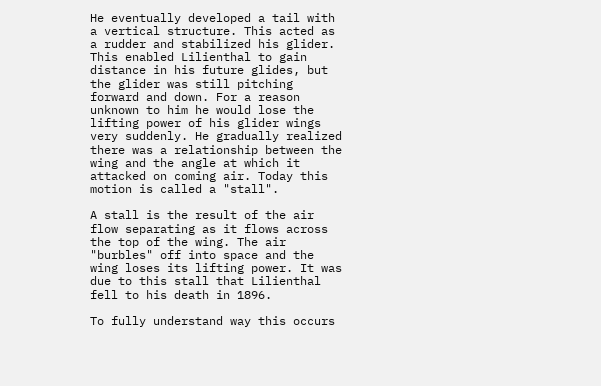He eventually developed a tail with a vertical structure. This acted as a rudder and stabilized his glider. This enabled Lilienthal to gain distance in his future glides, but the glider was still pitching forward and down. For a reason unknown to him he would lose the lifting power of his glider wings very suddenly. He gradually realized there was a relationship between the wing and the angle at which it attacked on coming air. Today this motion is called a "stall".

A stall is the result of the air flow separating as it flows across the top of the wing. The air "burbles" off into space and the wing loses its lifting power. It was due to this stall that Lilienthal fell to his death in 1896.

To fully understand way this occurs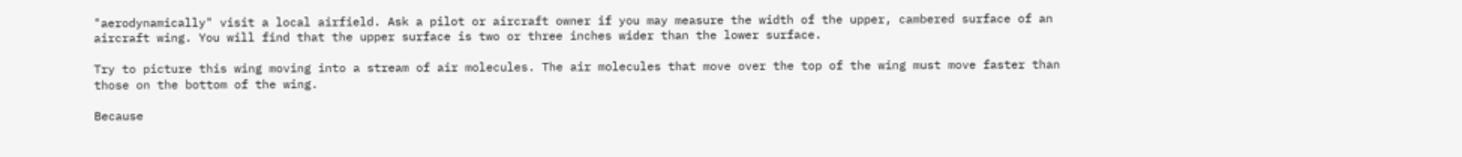"aerodynamically" visit a local airfield. Ask a pilot or aircraft owner if you may measure the width of the upper, cambered surface of an aircraft wing. You will find that the upper surface is two or three inches wider than the lower surface.

Try to picture this wing moving into a stream of air molecules. The air molecules that move over the top of the wing must move faster than those on the bottom of the wing.

Because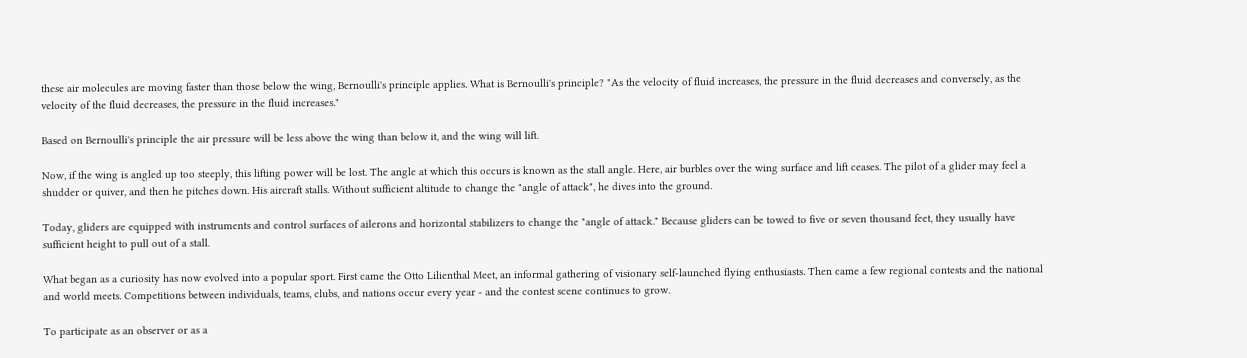these air molecules are moving faster than those below the wing, Bernoulli's principle applies. What is Bernoulli's principle? "As the velocity of fluid increases, the pressure in the fluid decreases and conversely, as the velocity of the fluid decreases, the pressure in the fluid increases."

Based on Bernoulli's principle the air pressure will be less above the wing than below it, and the wing will lift.

Now, if the wing is angled up too steeply, this lifting power will be lost. The angle at which this occurs is known as the stall angle. Here, air burbles over the wing surface and lift ceases. The pilot of a glider may feel a shudder or quiver, and then he pitches down. His aircraft stalls. Without sufficient altitude to change the "angle of attack", he dives into the ground.

Today, gliders are equipped with instruments and control surfaces of ailerons and horizontal stabilizers to change the "angle of attack." Because gliders can be towed to five or seven thousand feet, they usually have sufficient height to pull out of a stall.

What began as a curiosity has now evolved into a popular sport. First came the Otto Lilienthal Meet, an informal gathering of visionary self-launched flying enthusiasts. Then came a few regional contests and the national and world meets. Competitions between individuals, teams, clubs, and nations occur every year - and the contest scene continues to grow.

To participate as an observer or as a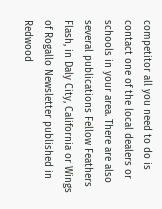competitor all you need to do is contact one of the local dealers or schools in your area. There are also several publications Fellow Feathers Flash, in Daly City, California or Wings of Rogallo Newsletter published in Redwood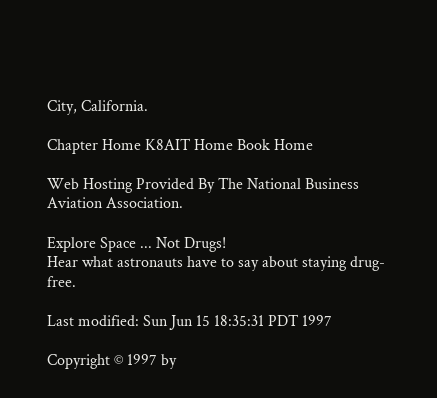City, California.

Chapter Home K8AIT Home Book Home

Web Hosting Provided By The National Business Aviation Association.

Explore Space ... Not Drugs!
Hear what astronauts have to say about staying drug-free.

Last modified: Sun Jun 15 18:35:31 PDT 1997

Copyright © 1997 by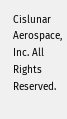Cislunar Aerospace, Inc. All Rights Reserved.